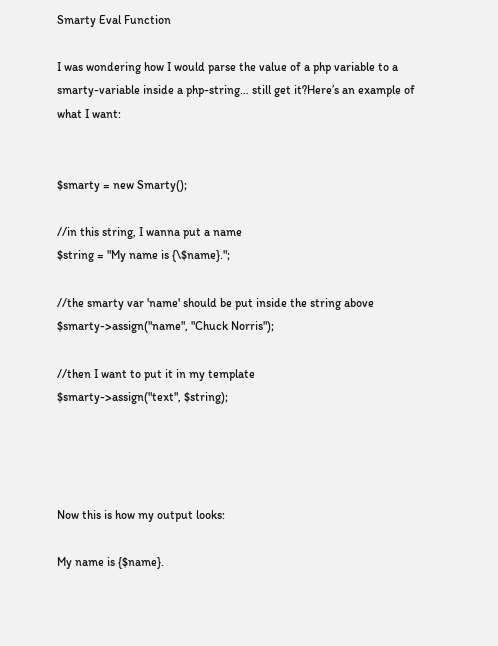Smarty Eval Function

I was wondering how I would parse the value of a php variable to a smarty-variable inside a php-string… still get it?Here’s an example of what I want:


$smarty = new Smarty();

//in this string, I wanna put a name
$string = "My name is {\$name}.";

//the smarty var 'name' should be put inside the string above
$smarty->assign("name", "Chuck Norris");

//then I want to put it in my template
$smarty->assign("text", $string);




Now this is how my output looks:

My name is {$name}.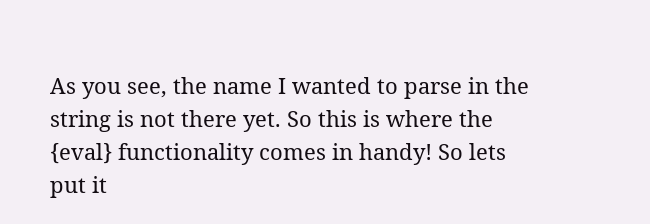As you see, the name I wanted to parse in the string is not there yet. So this is where the {eval} functionality comes in handy! So lets put it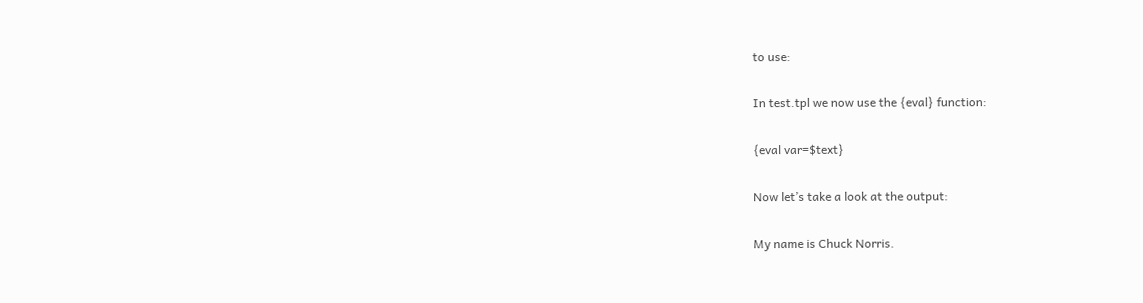to use:

In test.tpl we now use the {eval} function:

{eval var=$text}

Now let’s take a look at the output:

My name is Chuck Norris.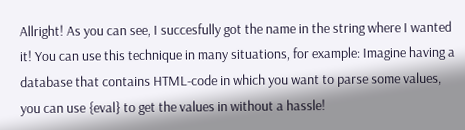Allright! As you can see, I succesfully got the name in the string where I wanted it! You can use this technique in many situations, for example: Imagine having a database that contains HTML-code in which you want to parse some values, you can use {eval} to get the values in without a hassle!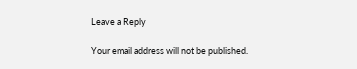Leave a Reply

Your email address will not be published.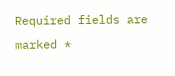Required fields are marked *